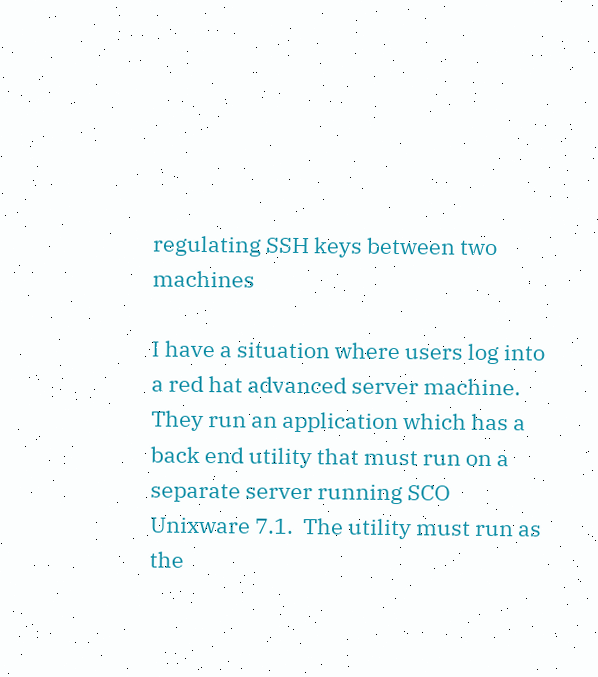regulating SSH keys between two machines

I have a situation where users log into a red hat advanced server machine.   They run an application which has a back end utility that must run on a separate server running SCO Unixware 7.1.  The utility must run as the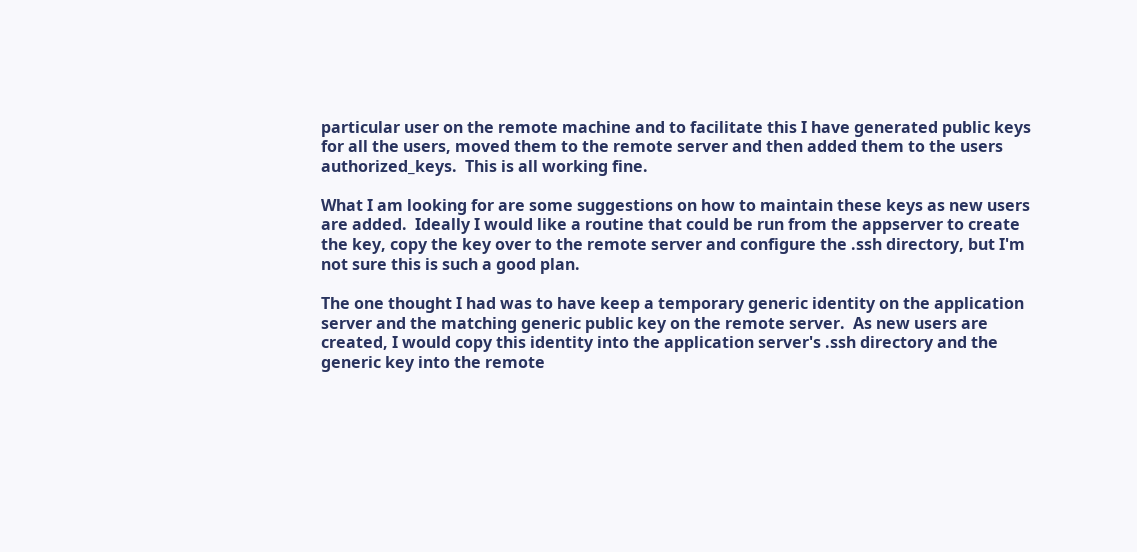particular user on the remote machine and to facilitate this I have generated public keys for all the users, moved them to the remote server and then added them to the users authorized_keys.  This is all working fine.

What I am looking for are some suggestions on how to maintain these keys as new users are added.  Ideally I would like a routine that could be run from the appserver to create the key, copy the key over to the remote server and configure the .ssh directory, but I'm not sure this is such a good plan.

The one thought I had was to have keep a temporary generic identity on the application server and the matching generic public key on the remote server.  As new users are created, I would copy this identity into the application server's .ssh directory and the generic key into the remote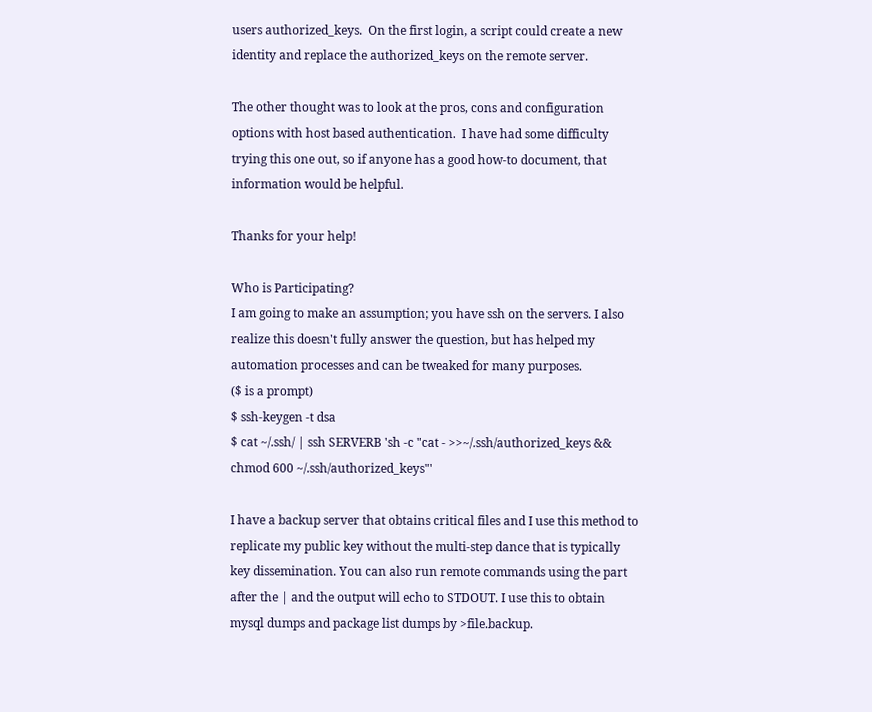users authorized_keys.  On the first login, a script could create a new identity and replace the authorized_keys on the remote server.

The other thought was to look at the pros, cons and configuration options with host based authentication.  I have had some difficulty trying this one out, so if anyone has a good how-to document, that information would be helpful.

Thanks for your help!

Who is Participating?
I am going to make an assumption; you have ssh on the servers. I also realize this doesn't fully answer the question, but has helped my automation processes and can be tweaked for many purposes.
($ is a prompt)
$ ssh-keygen -t dsa
$ cat ~/.ssh/ | ssh SERVERB 'sh -c "cat - >>~/.ssh/authorized_keys && chmod 600 ~/.ssh/authorized_keys"'

I have a backup server that obtains critical files and I use this method to replicate my public key without the multi-step dance that is typically key dissemination. You can also run remote commands using the part after the | and the output will echo to STDOUT. I use this to obtain mysql dumps and package list dumps by >file.backup.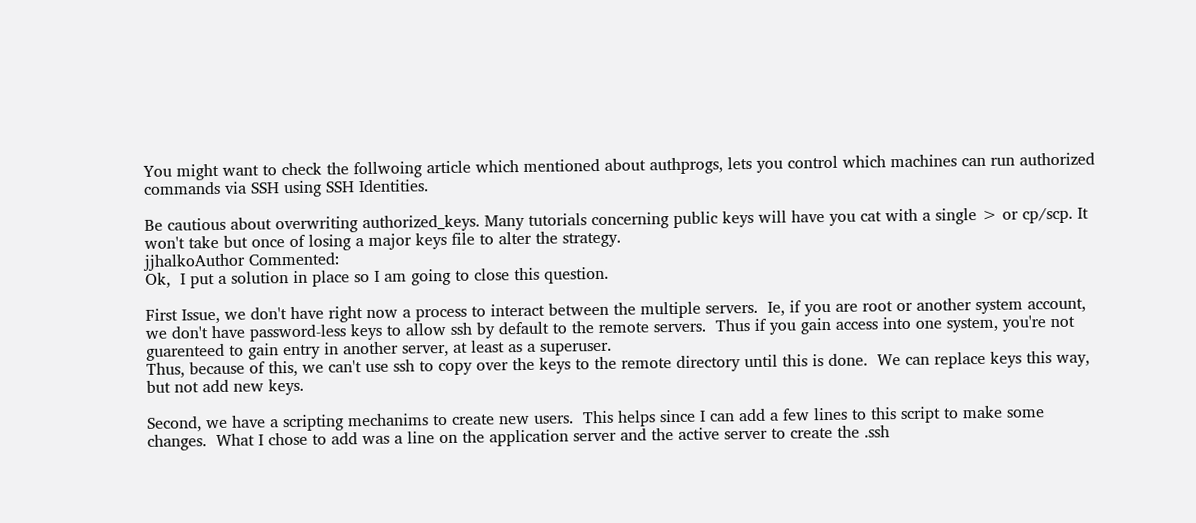You might want to check the follwoing article which mentioned about authprogs, lets you control which machines can run authorized commands via SSH using SSH Identities.

Be cautious about overwriting authorized_keys. Many tutorials concerning public keys will have you cat with a single > or cp/scp. It won't take but once of losing a major keys file to alter the strategy.
jjhalkoAuthor Commented:
Ok,  I put a solution in place so I am going to close this question.

First Issue, we don't have right now a process to interact between the multiple servers.  Ie, if you are root or another system account, we don't have password-less keys to allow ssh by default to the remote servers.  Thus if you gain access into one system, you're not guarenteed to gain entry in another server, at least as a superuser.
Thus, because of this, we can't use ssh to copy over the keys to the remote directory until this is done.  We can replace keys this way, but not add new keys.

Second, we have a scripting mechanims to create new users.  This helps since I can add a few lines to this script to make some changes.  What I chose to add was a line on the application server and the active server to create the .ssh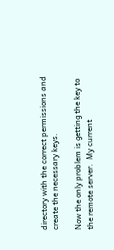directory with the correct permissions and create the necessary keys.

Now the only problem is getting the key to the remote server.  My current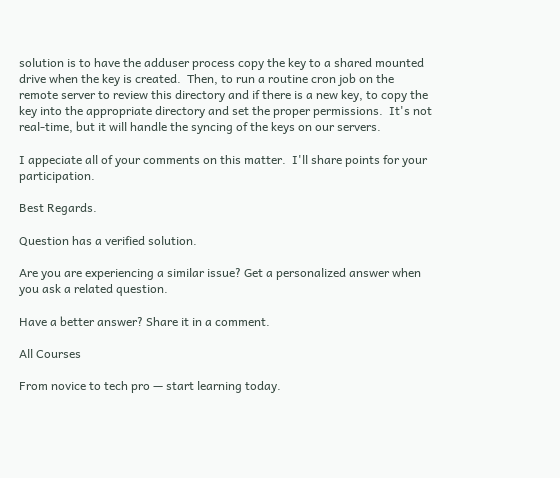solution is to have the adduser process copy the key to a shared mounted drive when the key is created.  Then, to run a routine cron job on the remote server to review this directory and if there is a new key, to copy the key into the appropriate directory and set the proper permissions.  It's not real-time, but it will handle the syncing of the keys on our servers.

I appeciate all of your comments on this matter.  I'll share points for your participation.

Best Regards.

Question has a verified solution.

Are you are experiencing a similar issue? Get a personalized answer when you ask a related question.

Have a better answer? Share it in a comment.

All Courses

From novice to tech pro — start learning today.